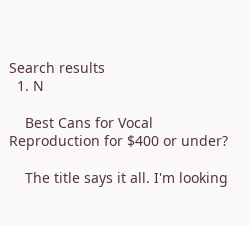Search results
  1. N

    Best Cans for Vocal Reproduction for $400 or under?

    The title says it all. I'm looking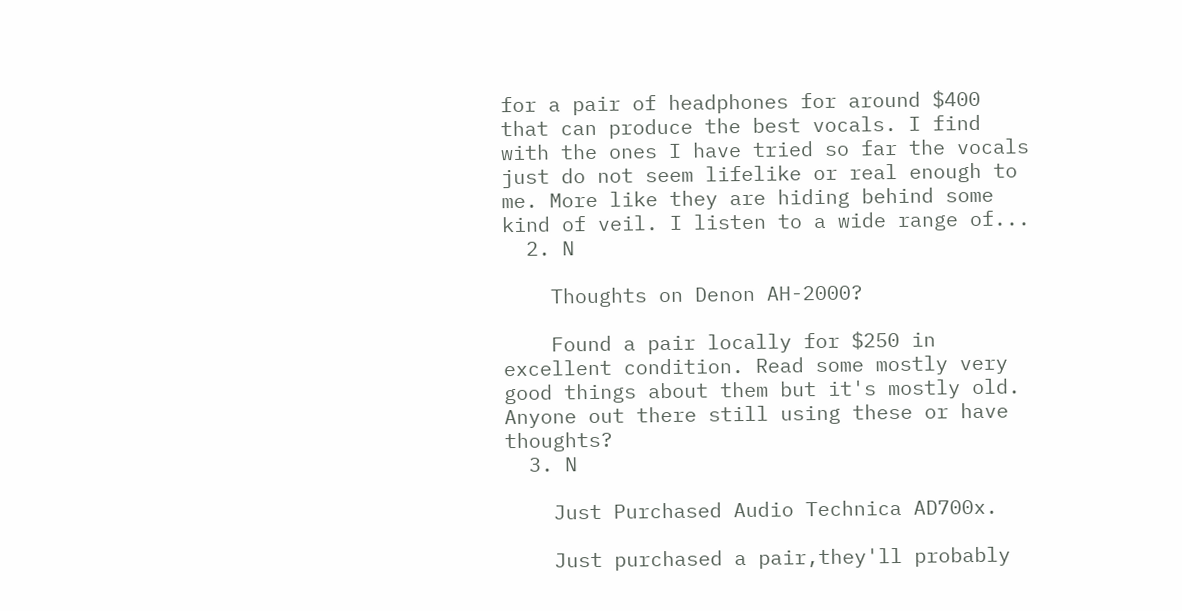for a pair of headphones for around $400 that can produce the best vocals. I find with the ones I have tried so far the vocals just do not seem lifelike or real enough to me. More like they are hiding behind some kind of veil. I listen to a wide range of...
  2. N

    Thoughts on Denon AH-2000?

    Found a pair locally for $250 in excellent condition. Read some mostly very good things about them but it's mostly old. Anyone out there still using these or have thoughts?
  3. N

    Just Purchased Audio Technica AD700x.

    Just purchased a pair,they'll probably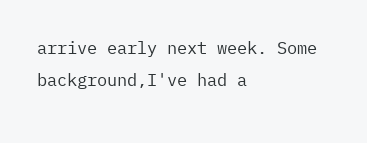arrive early next week. Some background,I've had a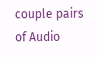couple pairs of Audio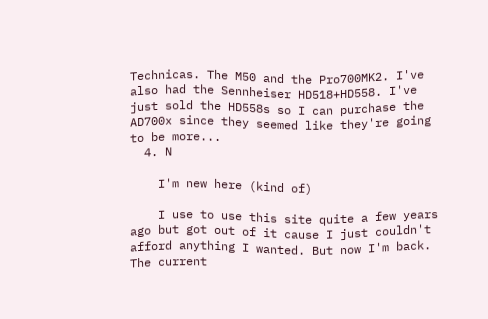Technicas. The M50 and the Pro700MK2. I've also had the Sennheiser HD518+HD558. I've just sold the HD558s so I can purchase the AD700x since they seemed like they're going to be more...
  4. N

    I'm new here (kind of)

    I use to use this site quite a few years ago but got out of it cause I just couldn't afford anything I wanted. But now I'm back. The current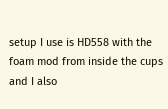setup I use is HD558 with the foam mod from inside the cups and I also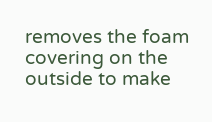removes the foam covering on the outside to make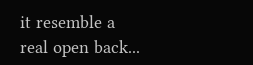it resemble a real open back...